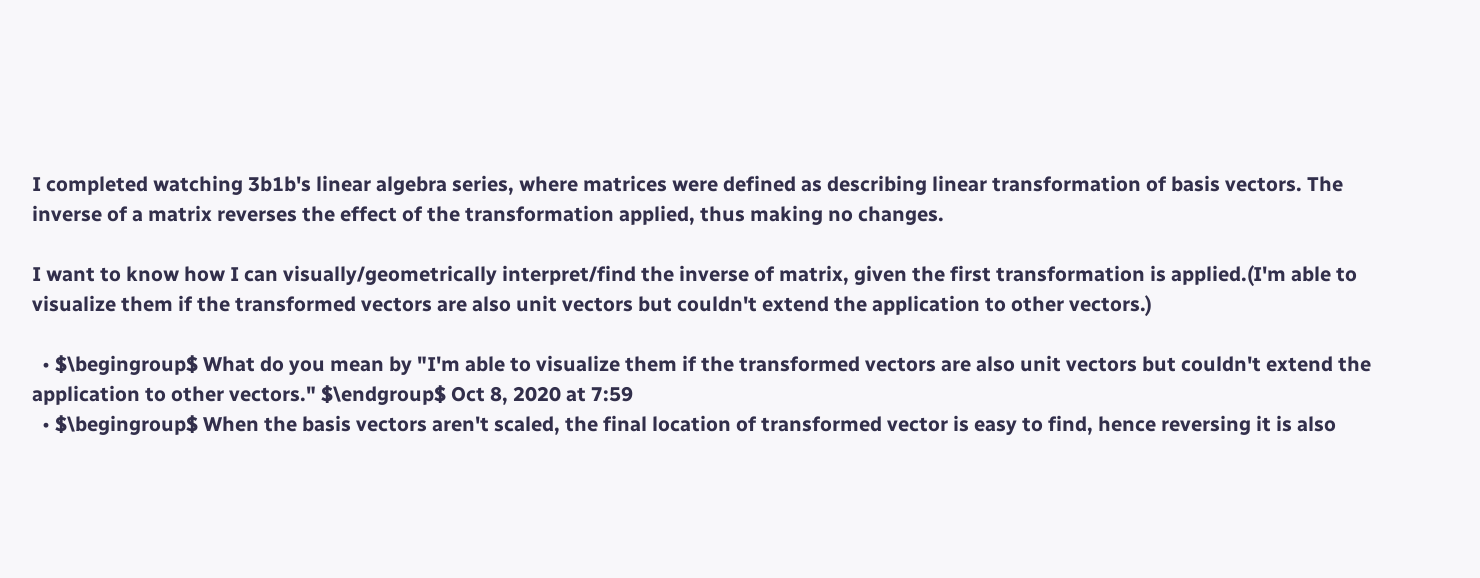I completed watching 3b1b's linear algebra series, where matrices were defined as describing linear transformation of basis vectors. The inverse of a matrix reverses the effect of the transformation applied, thus making no changes.

I want to know how I can visually/geometrically interpret/find the inverse of matrix, given the first transformation is applied.(I'm able to visualize them if the transformed vectors are also unit vectors but couldn't extend the application to other vectors.)

  • $\begingroup$ What do you mean by "I'm able to visualize them if the transformed vectors are also unit vectors but couldn't extend the application to other vectors." $\endgroup$ Oct 8, 2020 at 7:59
  • $\begingroup$ When the basis vectors aren't scaled, the final location of transformed vector is easy to find, hence reversing it is also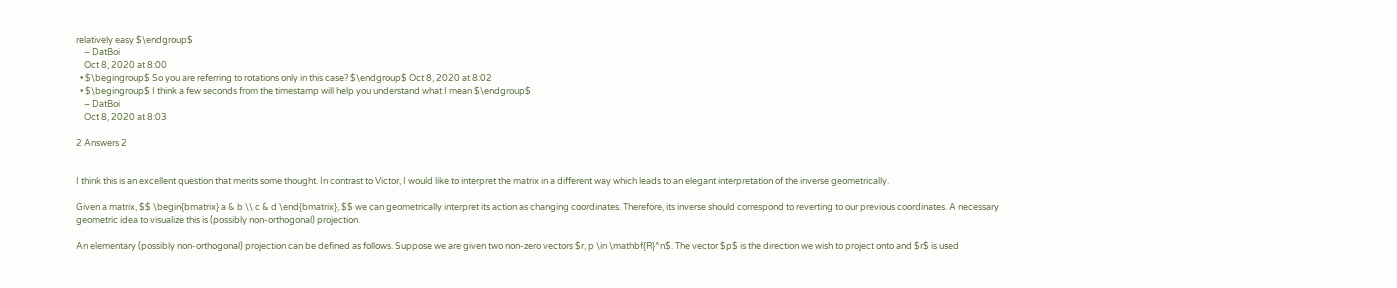relatively easy $\endgroup$
    – DatBoi
    Oct 8, 2020 at 8:00
  • $\begingroup$ So you are referring to rotations only in this case? $\endgroup$ Oct 8, 2020 at 8:02
  • $\begingroup$ I think a few seconds from the timestamp will help you understand what I mean $\endgroup$
    – DatBoi
    Oct 8, 2020 at 8:03

2 Answers 2


I think this is an excellent question that merits some thought. In contrast to Victor, I would like to interpret the matrix in a different way which leads to an elegant interpretation of the inverse geometrically.

Given a matrix, $$ \begin{bmatrix} a & b \\ c & d \end{bmatrix}, $$ we can geometrically interpret its action as changing coordinates. Therefore, its inverse should correspond to reverting to our previous coordinates. A necessary geometric idea to visualize this is (possibly non-orthogonal) projection.

An elementary (possibly non-orthogonal) projection can be defined as follows. Suppose we are given two non-zero vectors $r, p \in \mathbf{R}^n$. The vector $p$ is the direction we wish to project onto and $r$ is used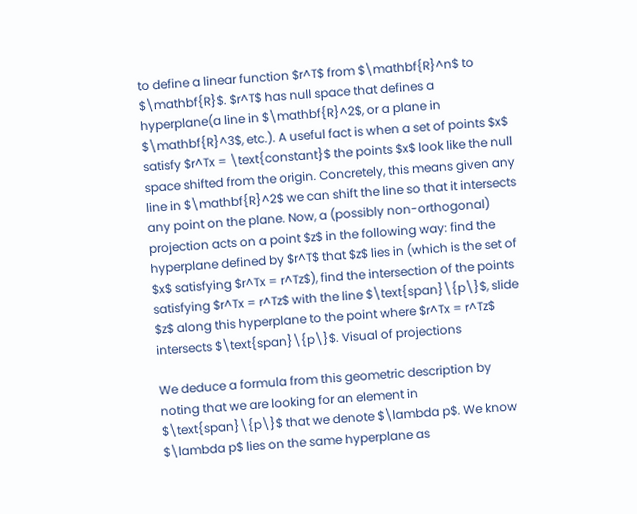to define a linear function $r^T$ from $\mathbf{R}^n$ to $\mathbf{R}$. $r^T$ has null space that defines a hyperplane(a line in $\mathbf{R}^2$, or a plane in $\mathbf{R}^3$, etc.). A useful fact is when a set of points $x$ satisfy $r^Tx = \text{constant}$ the points $x$ look like the null space shifted from the origin. Concretely, this means given any line in $\mathbf{R}^2$ we can shift the line so that it intersects any point on the plane. Now, a (possibly non-orthogonal) projection acts on a point $z$ in the following way: find the hyperplane defined by $r^T$ that $z$ lies in (which is the set of $x$ satisfying $r^Tx = r^Tz$), find the intersection of the points satisfying $r^Tx = r^Tz$ with the line $\text{span}\{p\}$, slide $z$ along this hyperplane to the point where $r^Tx = r^Tz$ intersects $\text{span}\{p\}$. Visual of projections

We deduce a formula from this geometric description by noting that we are looking for an element in $\text{span}\{p\}$ that we denote $\lambda p$. We know $\lambda p$ lies on the same hyperplane as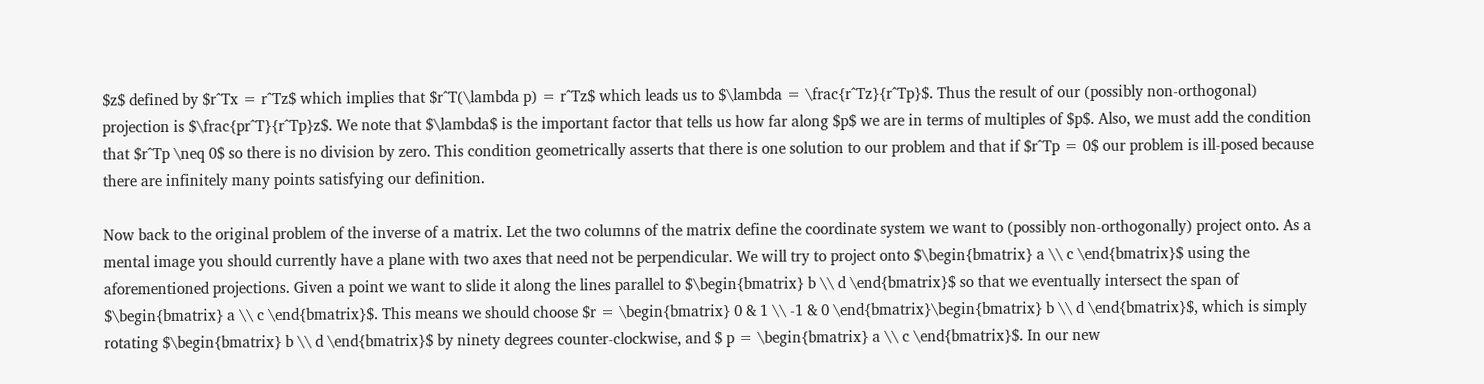$z$ defined by $r^Tx = r^Tz$ which implies that $r^T(\lambda p) = r^Tz$ which leads us to $\lambda = \frac{r^Tz}{r^Tp}$. Thus the result of our (possibly non-orthogonal) projection is $\frac{pr^T}{r^Tp}z$. We note that $\lambda$ is the important factor that tells us how far along $p$ we are in terms of multiples of $p$. Also, we must add the condition that $r^Tp \neq 0$ so there is no division by zero. This condition geometrically asserts that there is one solution to our problem and that if $r^Tp = 0$ our problem is ill-posed because there are infinitely many points satisfying our definition.

Now back to the original problem of the inverse of a matrix. Let the two columns of the matrix define the coordinate system we want to (possibly non-orthogonally) project onto. As a mental image you should currently have a plane with two axes that need not be perpendicular. We will try to project onto $\begin{bmatrix} a \\ c \end{bmatrix}$ using the aforementioned projections. Given a point we want to slide it along the lines parallel to $\begin{bmatrix} b \\ d \end{bmatrix}$ so that we eventually intersect the span of $\begin{bmatrix} a \\ c \end{bmatrix}$. This means we should choose $r = \begin{bmatrix} 0 & 1 \\ -1 & 0 \end{bmatrix}\begin{bmatrix} b \\ d \end{bmatrix}$, which is simply rotating $\begin{bmatrix} b \\ d \end{bmatrix}$ by ninety degrees counter-clockwise, and $ p = \begin{bmatrix} a \\ c \end{bmatrix}$. In our new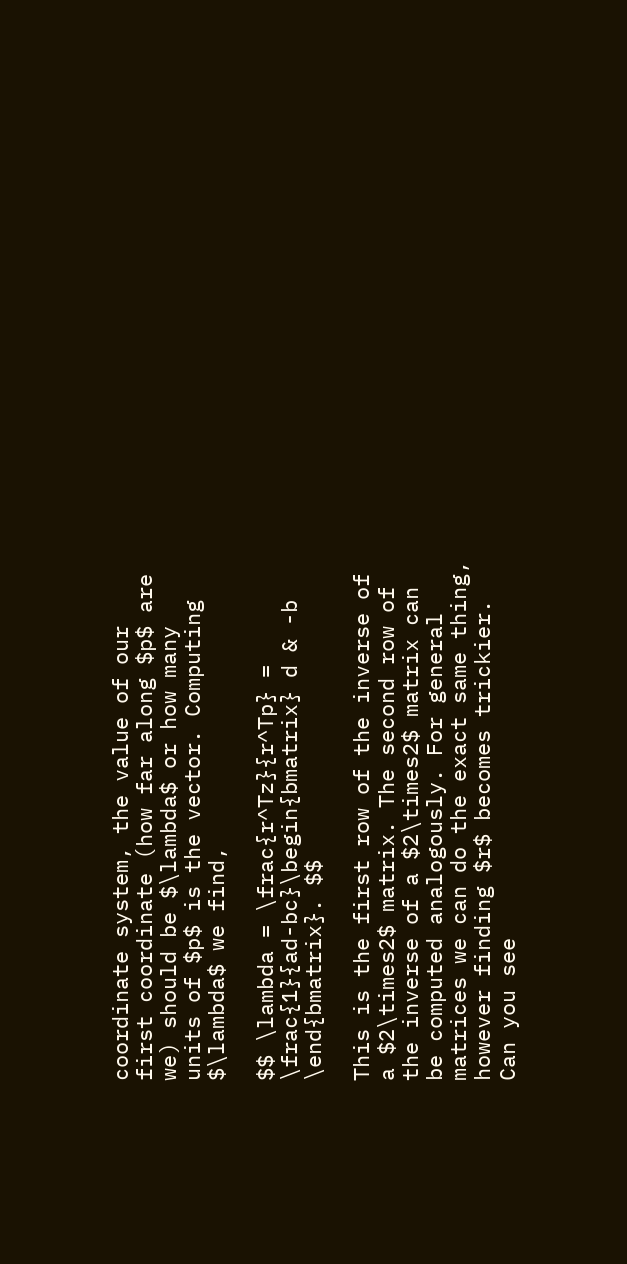coordinate system, the value of our first coordinate (how far along $p$ are we) should be $\lambda$ or how many units of $p$ is the vector. Computing $\lambda$ we find,

$$ \lambda = \frac{r^Tz}{r^Tp} = \frac{1}{ad-bc}\begin{bmatrix} d & -b \end{bmatrix}. $$

This is the first row of the inverse of a $2\times2$ matrix. The second row of the inverse of a $2\times2$ matrix can be computed analogously. For general matrices we can do the exact same thing, however finding $r$ becomes trickier. Can you see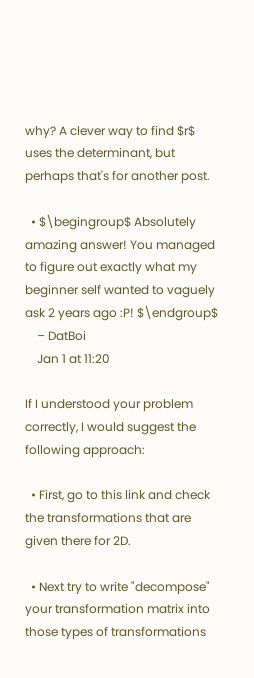why? A clever way to find $r$ uses the determinant, but perhaps that's for another post.

  • $\begingroup$ Absolutely amazing answer! You managed to figure out exactly what my beginner self wanted to vaguely ask 2 years ago :P! $\endgroup$
    – DatBoi
    Jan 1 at 11:20

If I understood your problem correctly, I would suggest the following approach:

  • First, go to this link and check the transformations that are given there for 2D.

  • Next try to write "decompose" your transformation matrix into those types of transformations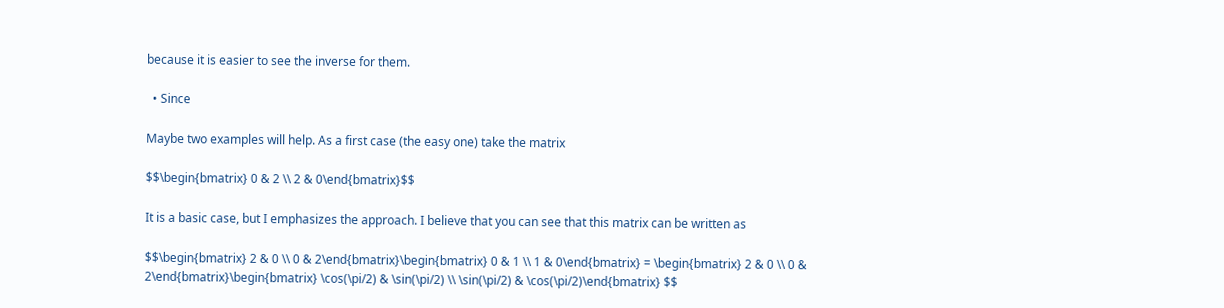because it is easier to see the inverse for them.

  • Since

Maybe two examples will help. As a first case (the easy one) take the matrix

$$\begin{bmatrix} 0 & 2 \\ 2 & 0\end{bmatrix}$$

It is a basic case, but I emphasizes the approach. I believe that you can see that this matrix can be written as

$$\begin{bmatrix} 2 & 0 \\ 0 & 2\end{bmatrix}\begin{bmatrix} 0 & 1 \\ 1 & 0\end{bmatrix} = \begin{bmatrix} 2 & 0 \\ 0 & 2\end{bmatrix}\begin{bmatrix} \cos(\pi/2) & \sin(\pi/2) \\ \sin(\pi/2) & \cos(\pi/2)\end{bmatrix} $$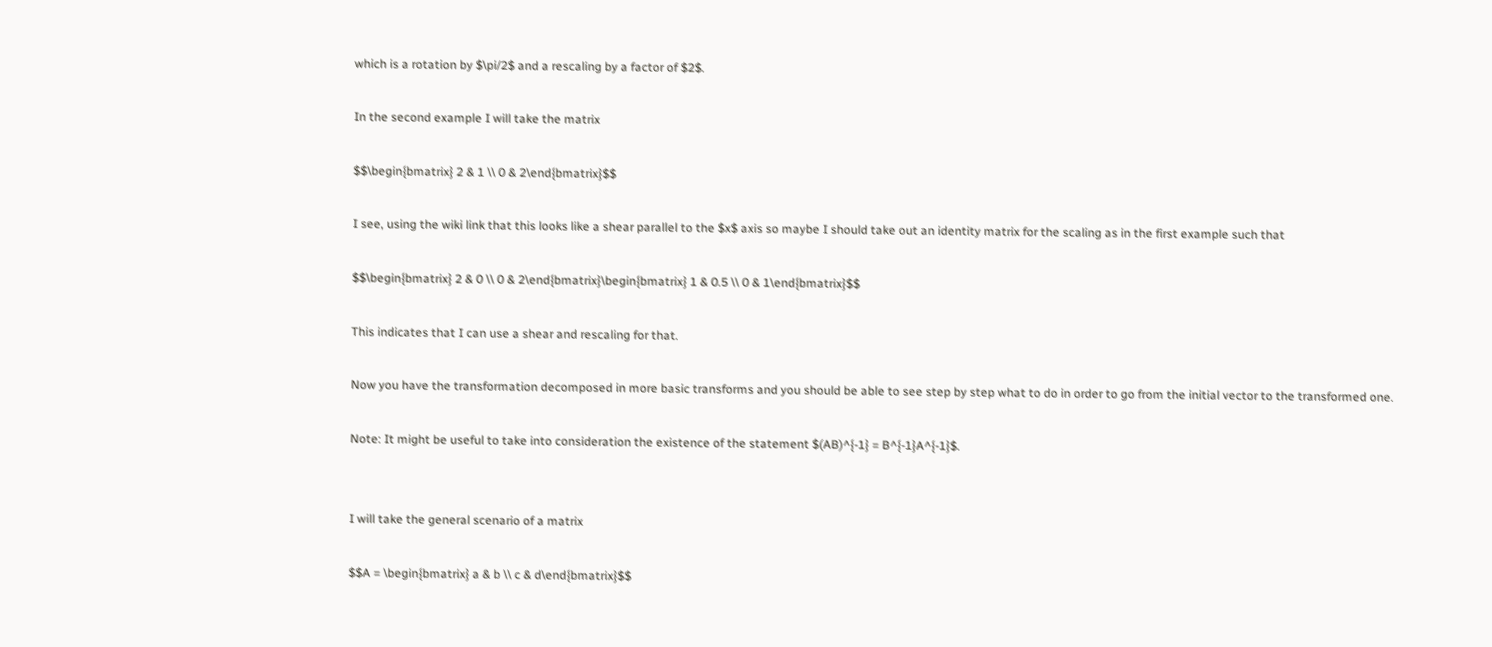which is a rotation by $\pi/2$ and a rescaling by a factor of $2$.

In the second example I will take the matrix

$$\begin{bmatrix} 2 & 1 \\ 0 & 2\end{bmatrix}$$

I see, using the wiki link that this looks like a shear parallel to the $x$ axis so maybe I should take out an identity matrix for the scaling as in the first example such that

$$\begin{bmatrix} 2 & 0 \\ 0 & 2\end{bmatrix}\begin{bmatrix} 1 & 0.5 \\ 0 & 1\end{bmatrix}$$

This indicates that I can use a shear and rescaling for that.

Now you have the transformation decomposed in more basic transforms and you should be able to see step by step what to do in order to go from the initial vector to the transformed one.

Note: It might be useful to take into consideration the existence of the statement $(AB)^{-1} = B^{-1}A^{-1}$.


I will take the general scenario of a matrix

$$A = \begin{bmatrix} a & b \\ c & d\end{bmatrix}$$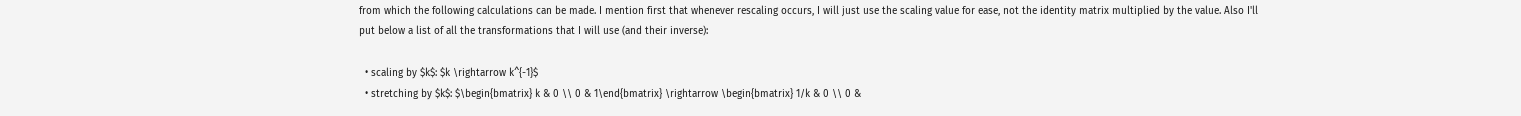from which the following calculations can be made. I mention first that whenever rescaling occurs, I will just use the scaling value for ease, not the identity matrix multiplied by the value. Also I'll put below a list of all the transformations that I will use (and their inverse):

  • scaling by $k$: $k \rightarrow k^{-1}$
  • stretching by $k$: $\begin{bmatrix} k & 0 \\ 0 & 1\end{bmatrix} \rightarrow \begin{bmatrix} 1/k & 0 \\ 0 &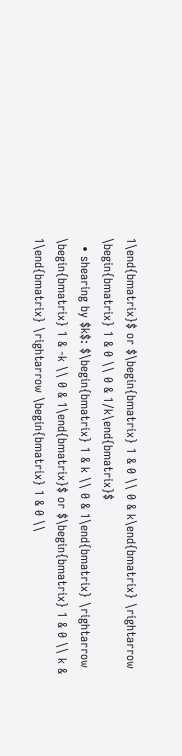1\end{bmatrix}$ or $\begin{bmatrix} 1 & 0 \\ 0 & k\end{bmatrix} \rightarrow \begin{bmatrix} 1 & 0 \\ 0 & 1/k\end{bmatrix}$
  • shearing by $k$: $\begin{bmatrix} 1 & k \\ 0 & 1\end{bmatrix} \rightarrow \begin{bmatrix} 1 & -k \\ 0 & 1\end{bmatrix}$ or $\begin{bmatrix} 1 & 0 \\ k & 1\end{bmatrix} \rightarrow \begin{bmatrix} 1 & 0 \\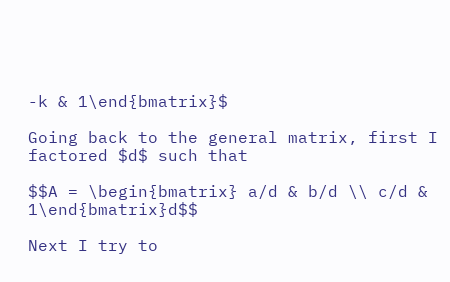-k & 1\end{bmatrix}$

Going back to the general matrix, first I factored $d$ such that

$$A = \begin{bmatrix} a/d & b/d \\ c/d & 1\end{bmatrix}d$$

Next I try to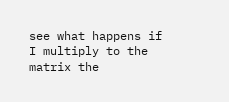see what happens if I multiply to the matrix the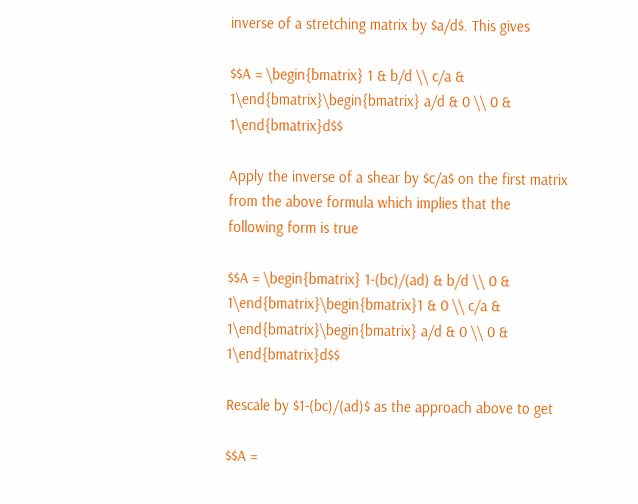inverse of a stretching matrix by $a/d$. This gives

$$A = \begin{bmatrix} 1 & b/d \\ c/a & 1\end{bmatrix}\begin{bmatrix} a/d & 0 \\ 0 & 1\end{bmatrix}d$$

Apply the inverse of a shear by $c/a$ on the first matrix from the above formula which implies that the following form is true

$$A = \begin{bmatrix} 1-(bc)/(ad) & b/d \\ 0 & 1\end{bmatrix}\begin{bmatrix}1 & 0 \\ c/a & 1\end{bmatrix}\begin{bmatrix} a/d & 0 \\ 0 & 1\end{bmatrix}d$$

Rescale by $1-(bc)/(ad)$ as the approach above to get

$$A =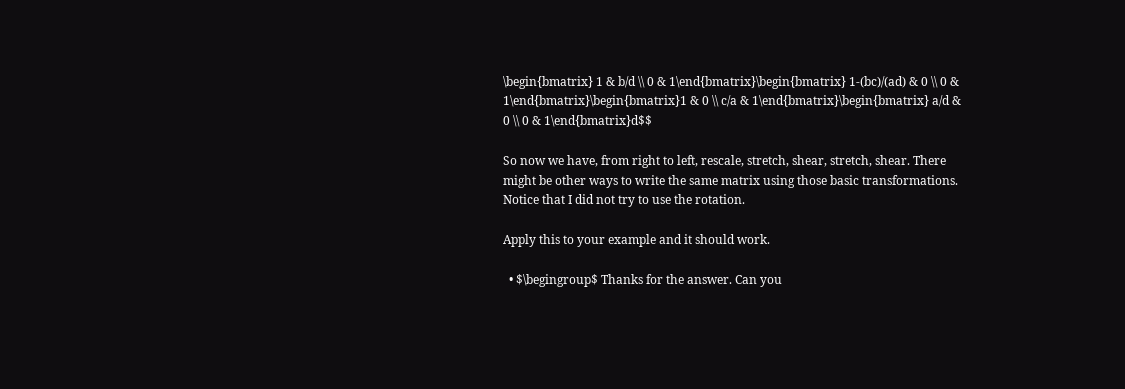\begin{bmatrix} 1 & b/d \\ 0 & 1\end{bmatrix}\begin{bmatrix} 1-(bc)/(ad) & 0 \\ 0 & 1\end{bmatrix}\begin{bmatrix}1 & 0 \\ c/a & 1\end{bmatrix}\begin{bmatrix} a/d & 0 \\ 0 & 1\end{bmatrix}d$$

So now we have, from right to left, rescale, stretch, shear, stretch, shear. There might be other ways to write the same matrix using those basic transformations. Notice that I did not try to use the rotation.

Apply this to your example and it should work.

  • $\begingroup$ Thanks for the answer. Can you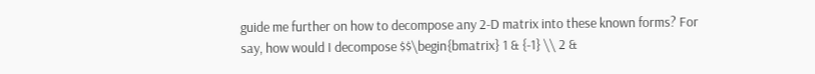guide me further on how to decompose any 2-D matrix into these known forms? For say, how would I decompose $$\begin{bmatrix} 1 & {-1} \\ 2 &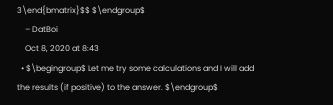3\end{bmatrix}$$ $\endgroup$
    – DatBoi
    Oct 8, 2020 at 8:43
  • $\begingroup$ Let me try some calculations and I will add the results (if positive) to the answer. $\endgroup$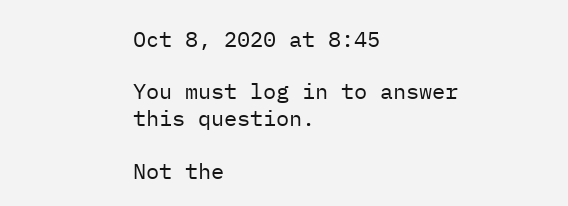Oct 8, 2020 at 8:45

You must log in to answer this question.

Not the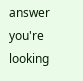answer you're looking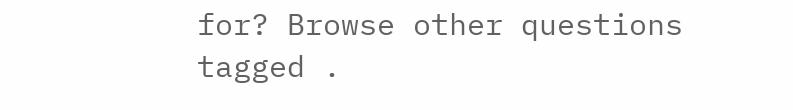for? Browse other questions tagged .